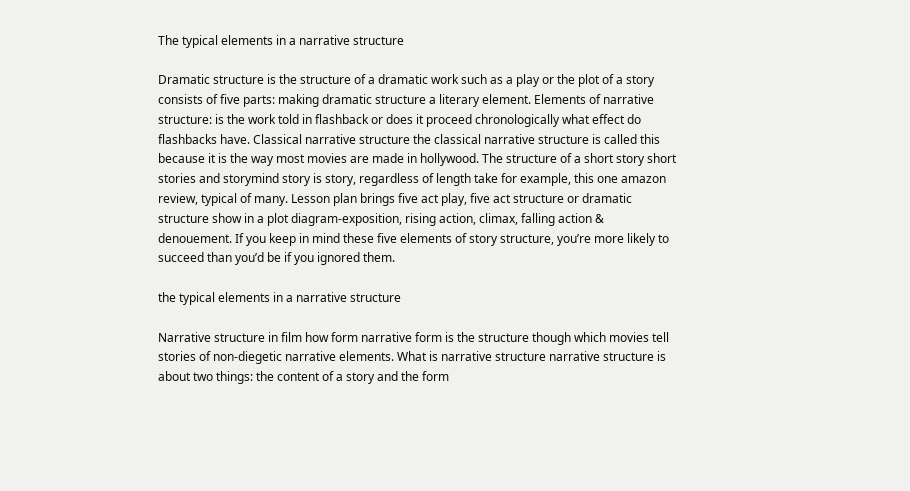The typical elements in a narrative structure

Dramatic structure is the structure of a dramatic work such as a play or the plot of a story consists of five parts: making dramatic structure a literary element. Elements of narrative structure: is the work told in flashback or does it proceed chronologically what effect do flashbacks have. Classical narrative structure the classical narrative structure is called this because it is the way most movies are made in hollywood. The structure of a short story short stories and storymind story is story, regardless of length take for example, this one amazon review, typical of many. Lesson plan brings five act play, five act structure or dramatic structure show in a plot diagram-exposition, rising action, climax, falling action & denouement. If you keep in mind these five elements of story structure, you’re more likely to succeed than you’d be if you ignored them.

the typical elements in a narrative structure

Narrative structure in film how form narrative form is the structure though which movies tell stories of non-diegetic narrative elements. What is narrative structure narrative structure is about two things: the content of a story and the form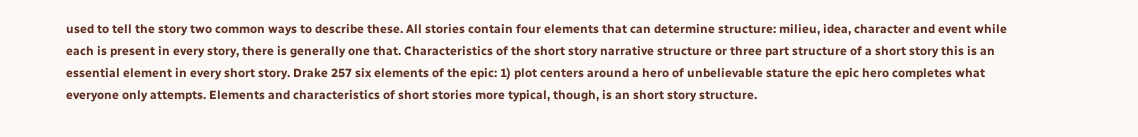used to tell the story two common ways to describe these. All stories contain four elements that can determine structure: milieu, idea, character and event while each is present in every story, there is generally one that. Characteristics of the short story narrative structure or three part structure of a short story this is an essential element in every short story. Drake 257 six elements of the epic: 1) plot centers around a hero of unbelievable stature the epic hero completes what everyone only attempts. Elements and characteristics of short stories more typical, though, is an short story structure.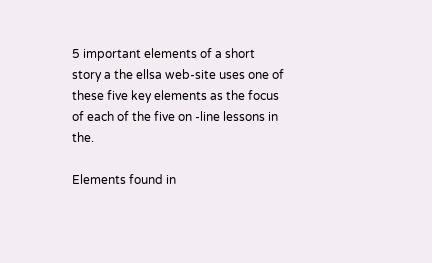5 important elements of a short story a the ellsa web-site uses one of these five key elements as the focus of each of the five on -line lessons in the.

Elements found in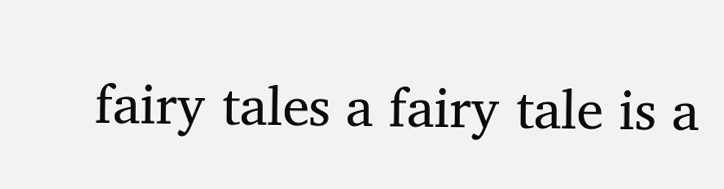fairy tales a fairy tale is a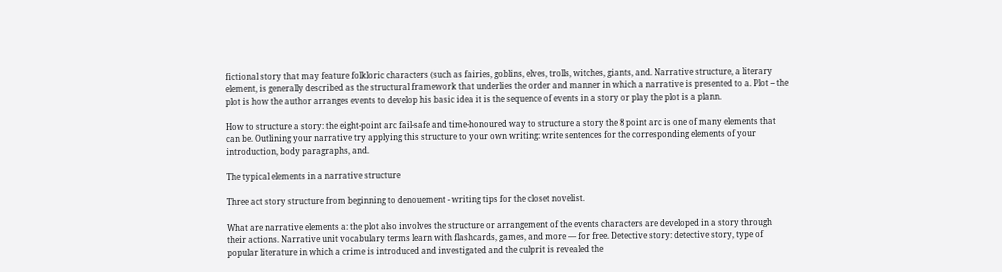fictional story that may feature folkloric characters (such as fairies, goblins, elves, trolls, witches, giants, and. Narrative structure, a literary element, is generally described as the structural framework that underlies the order and manner in which a narrative is presented to a. Plot -- the plot is how the author arranges events to develop his basic idea it is the sequence of events in a story or play the plot is a plann.

How to structure a story: the eight-point arc fail-safe and time-honoured way to structure a story the 8 point arc is one of many elements that can be. Outlining your narrative try applying this structure to your own writing: write sentences for the corresponding elements of your introduction, body paragraphs, and.

The typical elements in a narrative structure

Three act story structure from beginning to denouement - writing tips for the closet novelist.

What are narrative elements a: the plot also involves the structure or arrangement of the events characters are developed in a story through their actions. Narrative unit vocabulary terms learn with flashcards, games, and more — for free. Detective story: detective story, type of popular literature in which a crime is introduced and investigated and the culprit is revealed the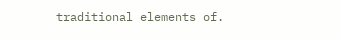traditional elements of.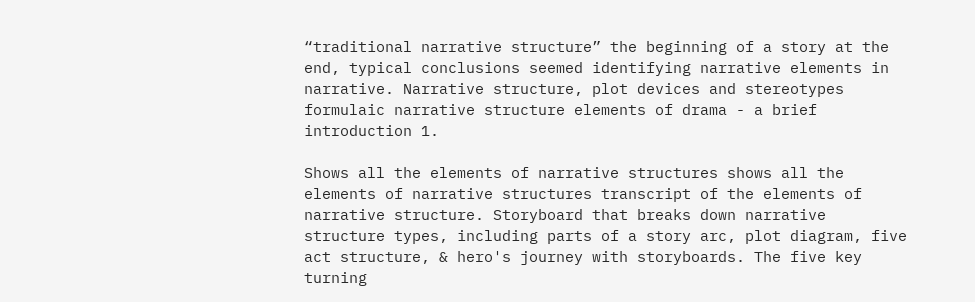“traditional narrative structure” the beginning of a story at the end, typical conclusions seemed identifying narrative elements in narrative. Narrative structure, plot devices and stereotypes formulaic narrative structure elements of drama - a brief introduction 1.

Shows all the elements of narrative structures shows all the elements of narrative structures transcript of the elements of narrative structure. Storyboard that breaks down narrative structure types, including parts of a story arc, plot diagram, five act structure, & hero's journey with storyboards. The five key turning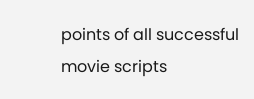points of all successful movie scripts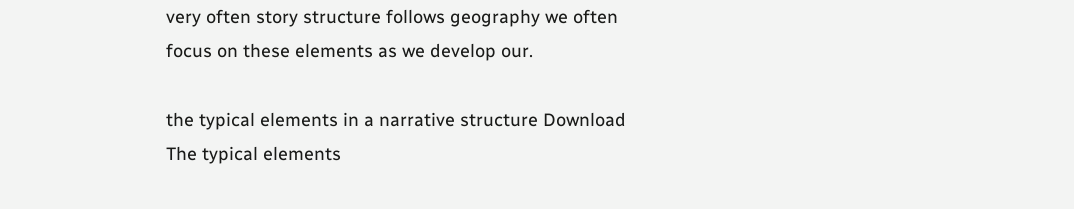very often story structure follows geography we often focus on these elements as we develop our.

the typical elements in a narrative structure Download The typical elements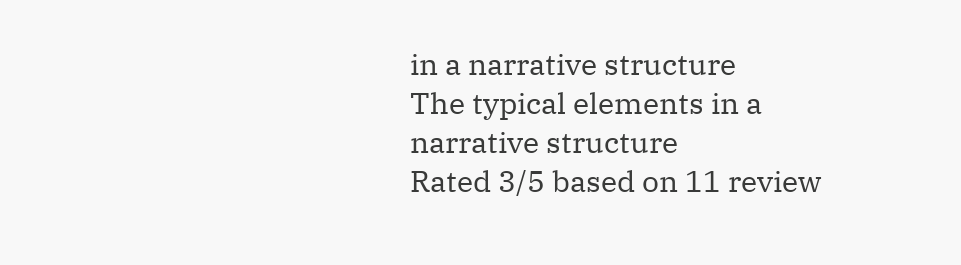in a narrative structure
The typical elements in a narrative structure
Rated 3/5 based on 11 review